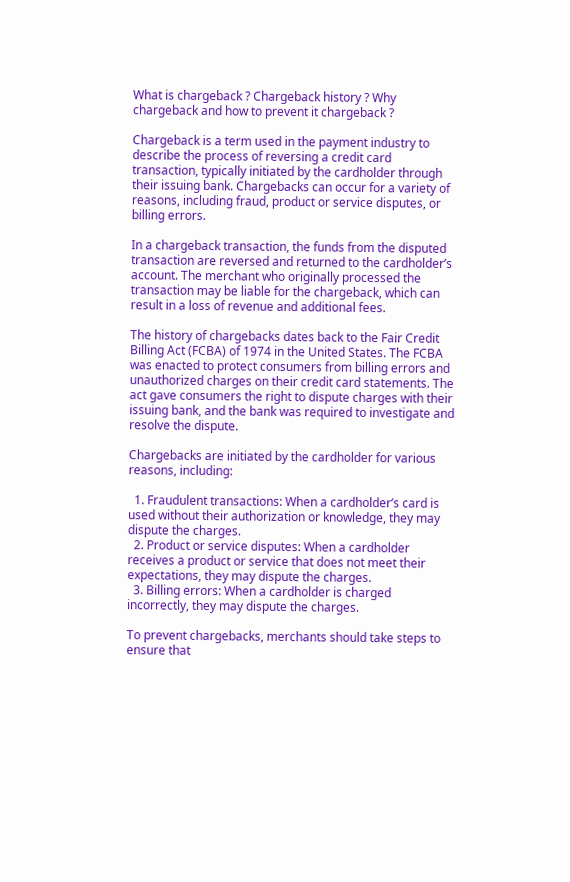What is chargeback ? Chargeback history ? Why chargeback and how to prevent it chargeback ?

Chargeback is a term used in the payment industry to describe the process of reversing a credit card transaction, typically initiated by the cardholder through their issuing bank. Chargebacks can occur for a variety of reasons, including fraud, product or service disputes, or billing errors.

In a chargeback transaction, the funds from the disputed transaction are reversed and returned to the cardholder’s account. The merchant who originally processed the transaction may be liable for the chargeback, which can result in a loss of revenue and additional fees.

The history of chargebacks dates back to the Fair Credit Billing Act (FCBA) of 1974 in the United States. The FCBA was enacted to protect consumers from billing errors and unauthorized charges on their credit card statements. The act gave consumers the right to dispute charges with their issuing bank, and the bank was required to investigate and resolve the dispute.

Chargebacks are initiated by the cardholder for various reasons, including:

  1. Fraudulent transactions: When a cardholder’s card is used without their authorization or knowledge, they may dispute the charges.
  2. Product or service disputes: When a cardholder receives a product or service that does not meet their expectations, they may dispute the charges.
  3. Billing errors: When a cardholder is charged incorrectly, they may dispute the charges.

To prevent chargebacks, merchants should take steps to ensure that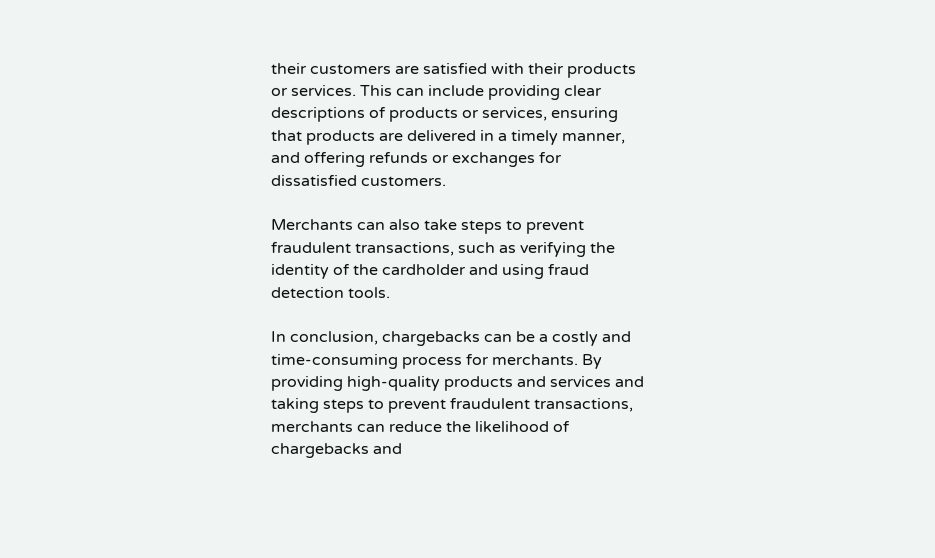their customers are satisfied with their products or services. This can include providing clear descriptions of products or services, ensuring that products are delivered in a timely manner, and offering refunds or exchanges for dissatisfied customers.

Merchants can also take steps to prevent fraudulent transactions, such as verifying the identity of the cardholder and using fraud detection tools.

In conclusion, chargebacks can be a costly and time-consuming process for merchants. By providing high-quality products and services and taking steps to prevent fraudulent transactions, merchants can reduce the likelihood of chargebacks and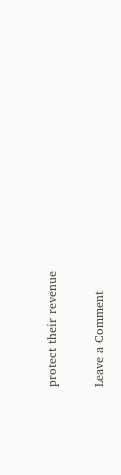protect their revenue

Leave a Comment